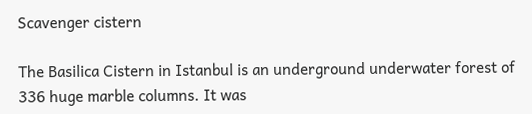Scavenger cistern

The Basilica Cistern in Istanbul is an underground underwater forest of 336 huge marble columns. It was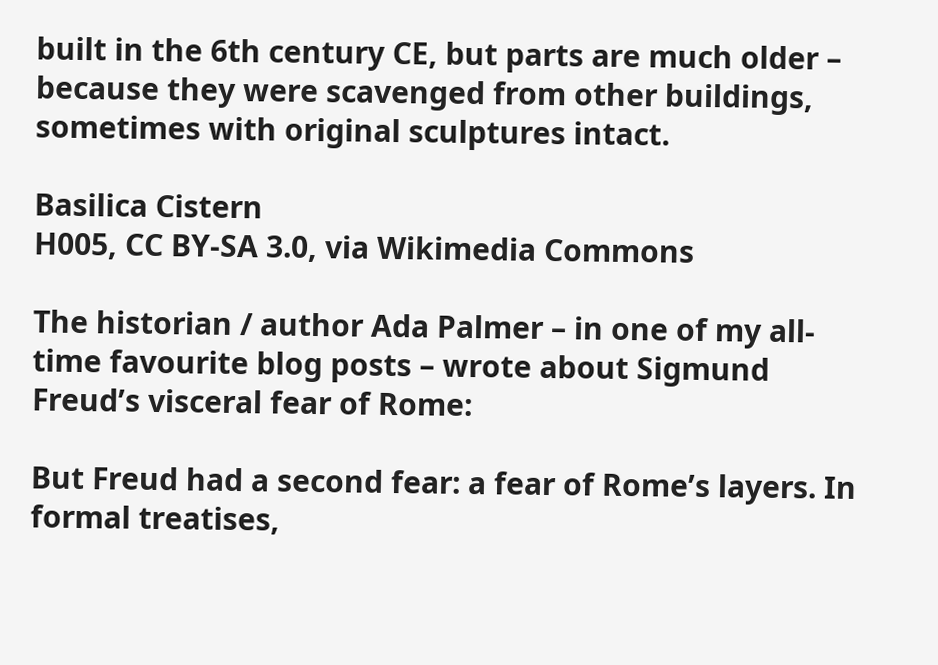built in the 6th century CE, but parts are much older – because they were scavenged from other buildings, sometimes with original sculptures intact.

Basilica Cistern
H005, CC BY-SA 3.0, via Wikimedia Commons

The historian / author Ada Palmer – in one of my all-time favourite blog posts – wrote about Sigmund Freud’s visceral fear of Rome:

But Freud had a second fear: a fear of Rome’s layers. In formal treatises,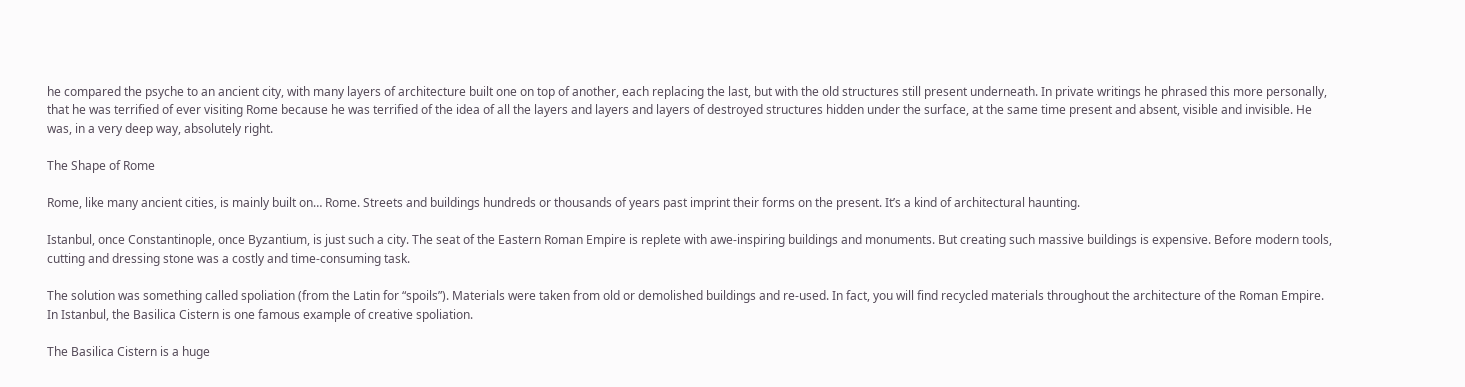he compared the psyche to an ancient city, with many layers of architecture built one on top of another, each replacing the last, but with the old structures still present underneath. In private writings he phrased this more personally, that he was terrified of ever visiting Rome because he was terrified of the idea of all the layers and layers and layers of destroyed structures hidden under the surface, at the same time present and absent, visible and invisible. He was, in a very deep way, absolutely right.

The Shape of Rome

Rome, like many ancient cities, is mainly built on… Rome. Streets and buildings hundreds or thousands of years past imprint their forms on the present. It’s a kind of architectural haunting.

Istanbul, once Constantinople, once Byzantium, is just such a city. The seat of the Eastern Roman Empire is replete with awe-inspiring buildings and monuments. But creating such massive buildings is expensive. Before modern tools, cutting and dressing stone was a costly and time-consuming task.

The solution was something called spoliation (from the Latin for “spoils”). Materials were taken from old or demolished buildings and re-used. In fact, you will find recycled materials throughout the architecture of the Roman Empire. In Istanbul, the Basilica Cistern is one famous example of creative spoliation.

The Basilica Cistern is a huge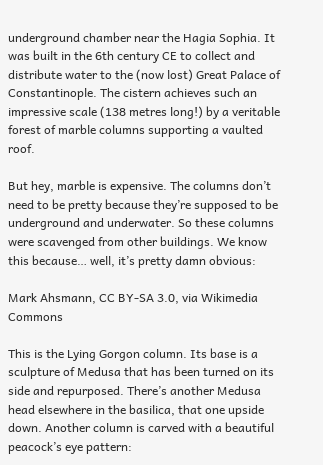underground chamber near the Hagia Sophia. It was built in the 6th century CE to collect and distribute water to the (now lost) Great Palace of Constantinople. The cistern achieves such an impressive scale (138 metres long!) by a veritable forest of marble columns supporting a vaulted roof.

But hey, marble is expensive. The columns don’t need to be pretty because they’re supposed to be underground and underwater. So these columns were scavenged from other buildings. We know this because… well, it’s pretty damn obvious:

Mark Ahsmann, CC BY-SA 3.0, via Wikimedia Commons

This is the Lying Gorgon column. Its base is a sculpture of Medusa that has been turned on its side and repurposed. There’s another Medusa head elsewhere in the basilica, that one upside down. Another column is carved with a beautiful peacock’s eye pattern: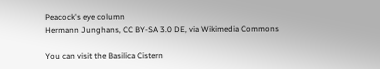Peacock's eye column
Hermann Junghans, CC BY-SA 3.0 DE, via Wikimedia Commons

You can visit the Basilica Cistern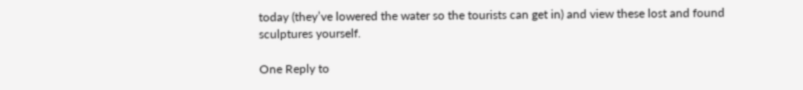today (they’ve lowered the water so the tourists can get in) and view these lost and found sculptures yourself.

One Reply to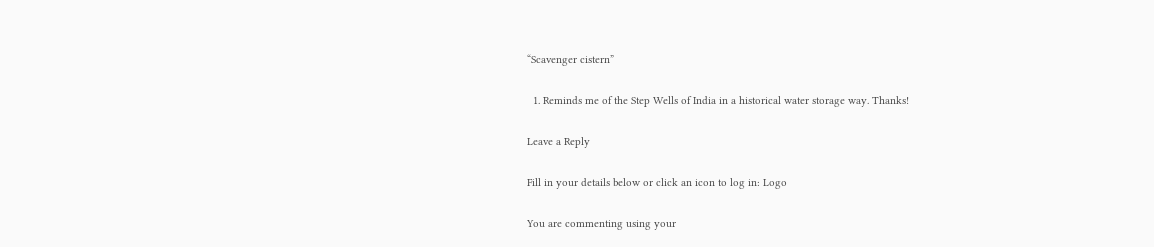“Scavenger cistern”

  1. Reminds me of the Step Wells of India in a historical water storage way. Thanks!

Leave a Reply

Fill in your details below or click an icon to log in: Logo

You are commenting using your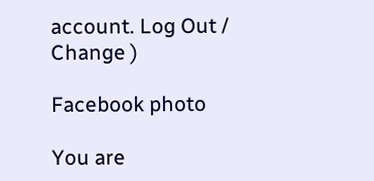account. Log Out /  Change )

Facebook photo

You are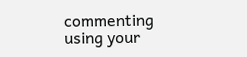commenting using your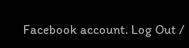Facebook account. Log Out /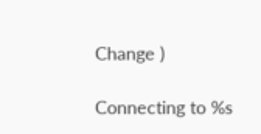Change )

Connecting to %s